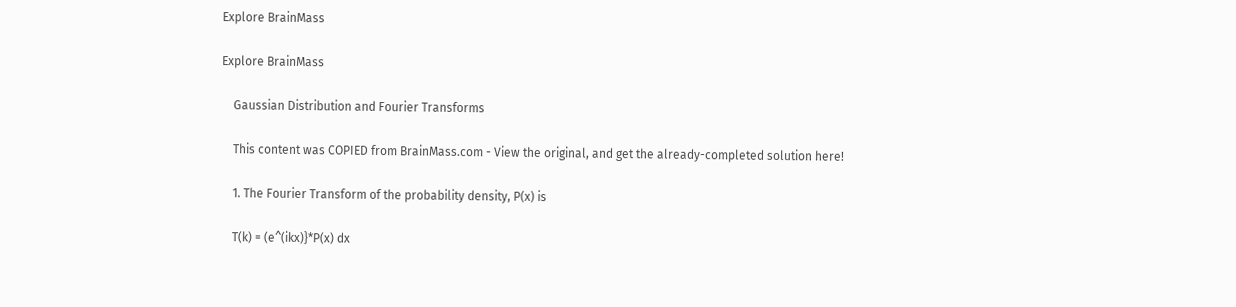Explore BrainMass

Explore BrainMass

    Gaussian Distribution and Fourier Transforms

    This content was COPIED from BrainMass.com - View the original, and get the already-completed solution here!

    1. The Fourier Transform of the probability density, P(x) is

    T(k) = (e^(ikx)}*P(x) dx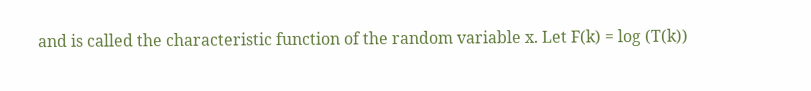and is called the characteristic function of the random variable x. Let F(k) = log (T(k))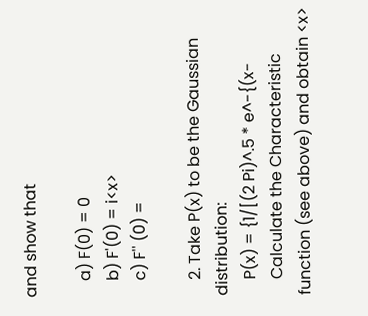and show that

    a) F(0) = 0
    b) F'(0) = i<x>
    c) F'' (0) =

    2. Take P(x) to be the Gaussian distribution:
    P(x) = {1/[(2 Pi)^.5 * e^-{(x-
    Calculate the Characteristic function (see above) and obtain <x>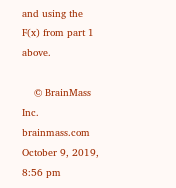and using the F(x) from part 1 above.

    © BrainMass Inc. brainmass.com October 9, 2019, 8:56 pm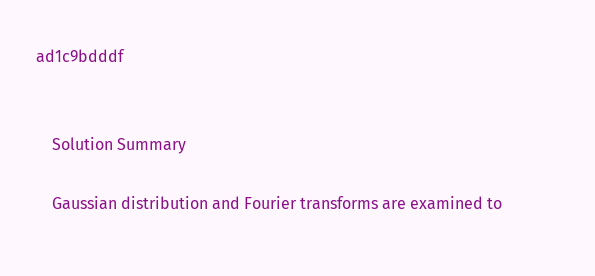ad1c9bdddf


    Solution Summary

    Gaussian distribution and Fourier transforms are examined to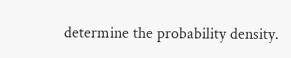determine the probability density.